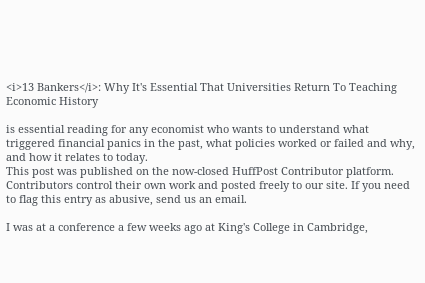<i>13 Bankers</i>: Why It's Essential That Universities Return To Teaching Economic History

is essential reading for any economist who wants to understand what triggered financial panics in the past, what policies worked or failed and why, and how it relates to today.
This post was published on the now-closed HuffPost Contributor platform. Contributors control their own work and posted freely to our site. If you need to flag this entry as abusive, send us an email.

I was at a conference a few weeks ago at King's College in Cambridge,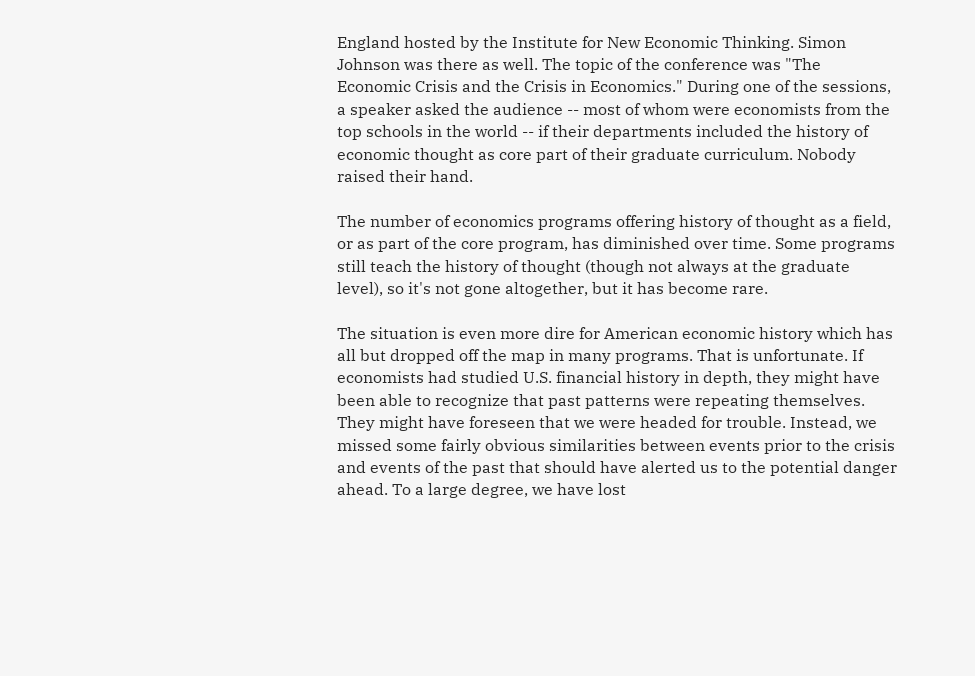England hosted by the Institute for New Economic Thinking. Simon Johnson was there as well. The topic of the conference was "The Economic Crisis and the Crisis in Economics." During one of the sessions, a speaker asked the audience -- most of whom were economists from the top schools in the world -- if their departments included the history of economic thought as core part of their graduate curriculum. Nobody raised their hand.

The number of economics programs offering history of thought as a field, or as part of the core program, has diminished over time. Some programs still teach the history of thought (though not always at the graduate level), so it's not gone altogether, but it has become rare.

The situation is even more dire for American economic history which has all but dropped off the map in many programs. That is unfortunate. If economists had studied U.S. financial history in depth, they might have been able to recognize that past patterns were repeating themselves. They might have foreseen that we were headed for trouble. Instead, we missed some fairly obvious similarities between events prior to the crisis and events of the past that should have alerted us to the potential danger ahead. To a large degree, we have lost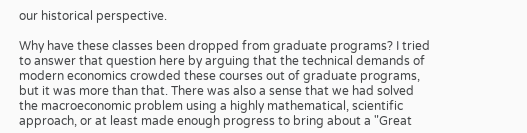our historical perspective.

Why have these classes been dropped from graduate programs? I tried to answer that question here by arguing that the technical demands of modern economics crowded these courses out of graduate programs, but it was more than that. There was also a sense that we had solved the macroeconomic problem using a highly mathematical, scientific approach, or at least made enough progress to bring about a "Great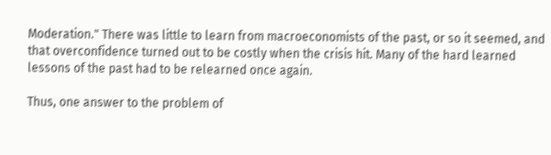Moderation." There was little to learn from macroeconomists of the past, or so it seemed, and that overconfidence turned out to be costly when the crisis hit. Many of the hard learned lessons of the past had to be relearned once again.

Thus, one answer to the problem of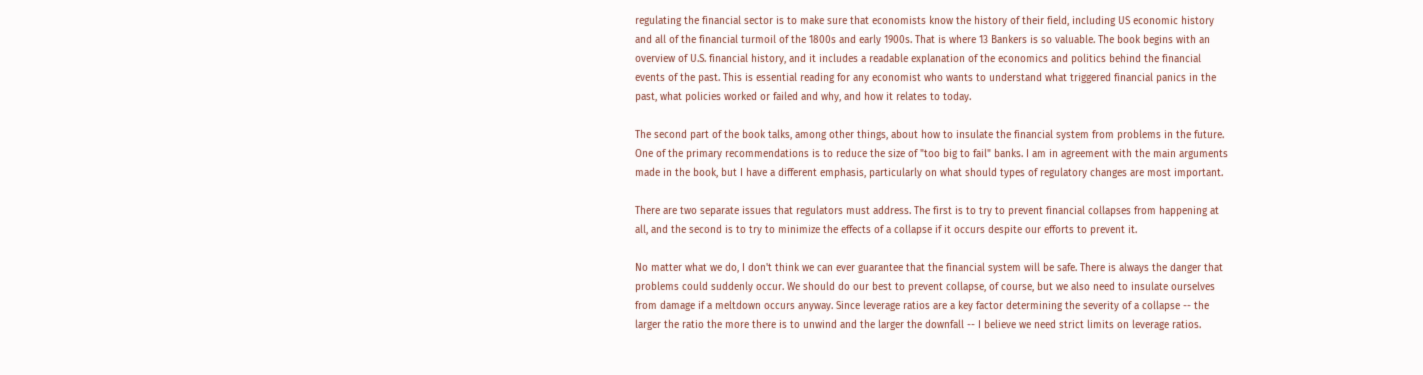regulating the financial sector is to make sure that economists know the history of their field, including US economic history and all of the financial turmoil of the 1800s and early 1900s. That is where 13 Bankers is so valuable. The book begins with an overview of U.S. financial history, and it includes a readable explanation of the economics and politics behind the financial events of the past. This is essential reading for any economist who wants to understand what triggered financial panics in the past, what policies worked or failed and why, and how it relates to today.

The second part of the book talks, among other things, about how to insulate the financial system from problems in the future. One of the primary recommendations is to reduce the size of "too big to fail" banks. I am in agreement with the main arguments made in the book, but I have a different emphasis, particularly on what should types of regulatory changes are most important.

There are two separate issues that regulators must address. The first is to try to prevent financial collapses from happening at all, and the second is to try to minimize the effects of a collapse if it occurs despite our efforts to prevent it.

No matter what we do, I don't think we can ever guarantee that the financial system will be safe. There is always the danger that problems could suddenly occur. We should do our best to prevent collapse, of course, but we also need to insulate ourselves from damage if a meltdown occurs anyway. Since leverage ratios are a key factor determining the severity of a collapse -- the larger the ratio the more there is to unwind and the larger the downfall -- I believe we need strict limits on leverage ratios.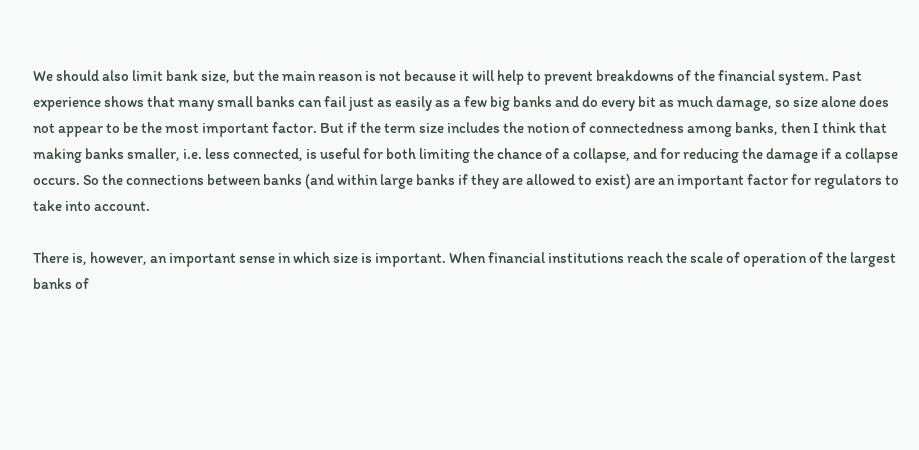We should also limit bank size, but the main reason is not because it will help to prevent breakdowns of the financial system. Past experience shows that many small banks can fail just as easily as a few big banks and do every bit as much damage, so size alone does not appear to be the most important factor. But if the term size includes the notion of connectedness among banks, then I think that making banks smaller, i.e. less connected, is useful for both limiting the chance of a collapse, and for reducing the damage if a collapse occurs. So the connections between banks (and within large banks if they are allowed to exist) are an important factor for regulators to take into account.

There is, however, an important sense in which size is important. When financial institutions reach the scale of operation of the largest banks of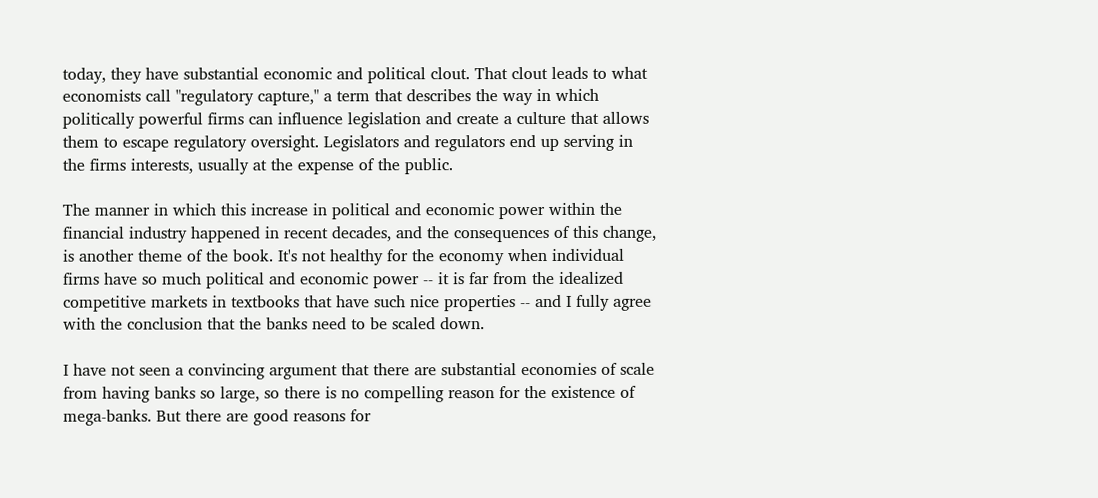today, they have substantial economic and political clout. That clout leads to what economists call "regulatory capture," a term that describes the way in which politically powerful firms can influence legislation and create a culture that allows them to escape regulatory oversight. Legislators and regulators end up serving in the firms interests, usually at the expense of the public.

The manner in which this increase in political and economic power within the financial industry happened in recent decades, and the consequences of this change, is another theme of the book. It's not healthy for the economy when individual firms have so much political and economic power -- it is far from the idealized competitive markets in textbooks that have such nice properties -- and I fully agree with the conclusion that the banks need to be scaled down.

I have not seen a convincing argument that there are substantial economies of scale from having banks so large, so there is no compelling reason for the existence of mega-banks. But there are good reasons for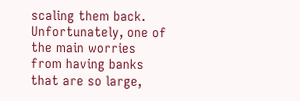scaling them back. Unfortunately, one of the main worries from having banks that are so large,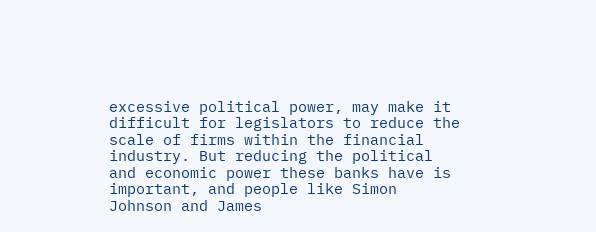excessive political power, may make it difficult for legislators to reduce the scale of firms within the financial industry. But reducing the political and economic power these banks have is important, and people like Simon Johnson and James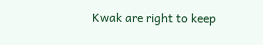Kwak are right to keep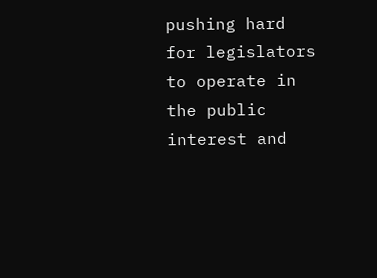pushing hard for legislators to operate in the public interest and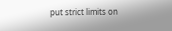put strict limits on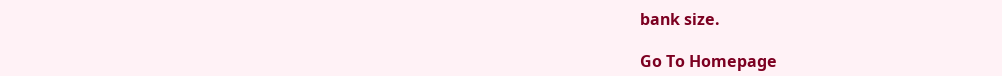bank size.

Go To Homepage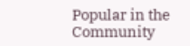Popular in the Community